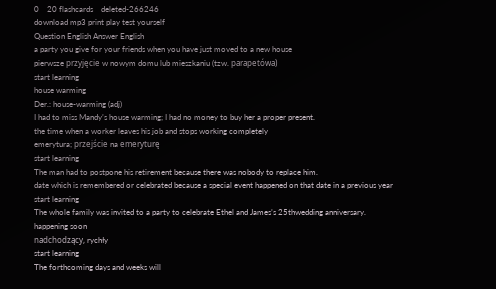0    20 flashcards    deleted-266246
download mp3 print play test yourself
Question English Answer English
a party you give for your friends when you have just moved to a new house
pierwsze przyjęcie w nowym domu lub mieszkaniu (tzw. parapetówa)
start learning
house warming
Der.: house-warming (adj)
I had to miss Mandy’s house warming; I had no money to buy her a proper present.
the time when a worker leaves his job and stops working completely
emerytura; przejście na emeryturę
start learning
The man had to postpone his retirement because there was nobody to replace him.
date which is remembered or celebrated because a special event happened on that date in a previous year
start learning
The whole family was invited to a party to celebrate Ethel and James’s 25thwedding anniversary.
happening soon
nadchodzący, rychły
start learning
The forthcoming days and weeks will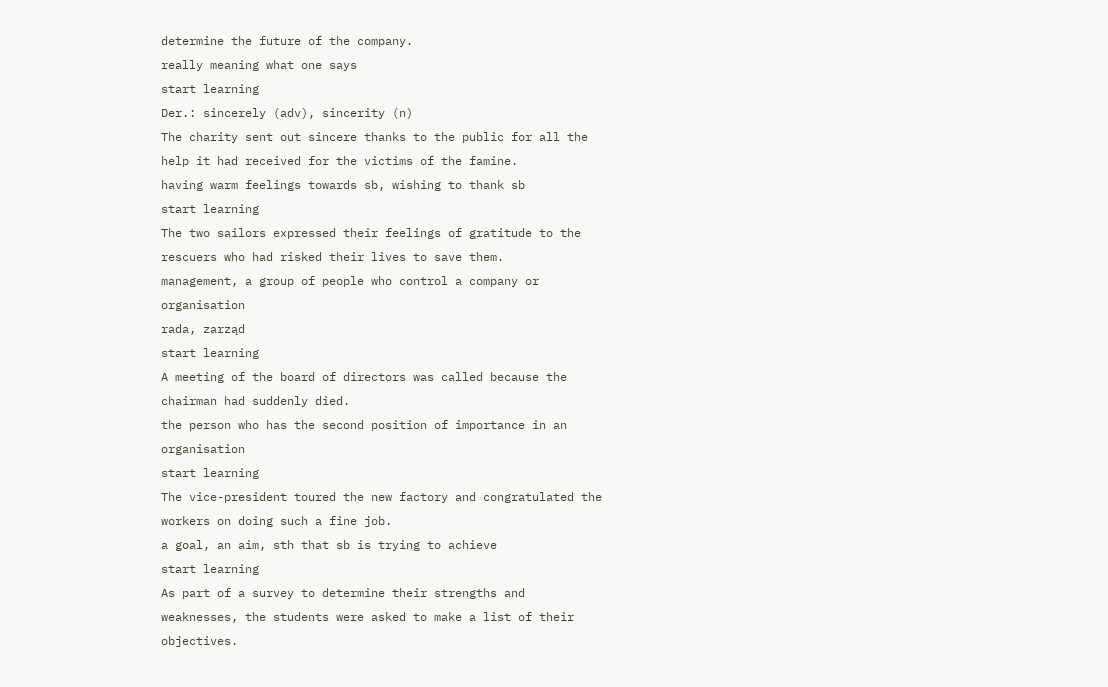determine the future of the company.
really meaning what one says
start learning
Der.: sincerely (adv), sincerity (n)
The charity sent out sincere thanks to the public for all the help it had received for the victims of the famine.
having warm feelings towards sb, wishing to thank sb
start learning
The two sailors expressed their feelings of gratitude to the rescuers who had risked their lives to save them.
management, a group of people who control a company or organisation
rada, zarząd
start learning
A meeting of the board of directors was called because the chairman had suddenly died.
the person who has the second position of importance in an organisation
start learning
The vice-president toured the new factory and congratulated the workers on doing such a fine job.
a goal, an aim, sth that sb is trying to achieve
start learning
As part of a survey to determine their strengths and weaknesses, the students were asked to make a list of their objectives.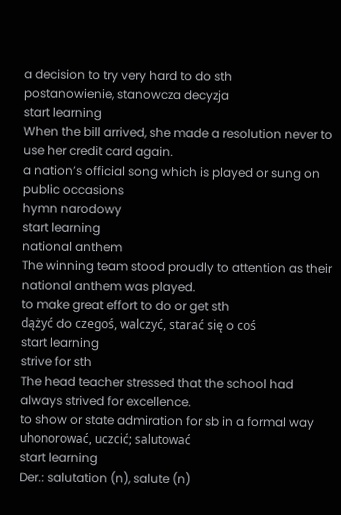a decision to try very hard to do sth
postanowienie, stanowcza decyzja
start learning
When the bill arrived, she made a resolution never to use her credit card again.
a nation’s official song which is played or sung on public occasions
hymn narodowy
start learning
national anthem
The winning team stood proudly to attention as their national anthem was played.
to make great effort to do or get sth
dążyć do czegoś, walczyć, starać się o coś
start learning
strive for sth
The head teacher stressed that the school had always strived for excellence.
to show or state admiration for sb in a formal way
uhonorować, uczcić; salutować
start learning
Der.: salutation (n), salute (n)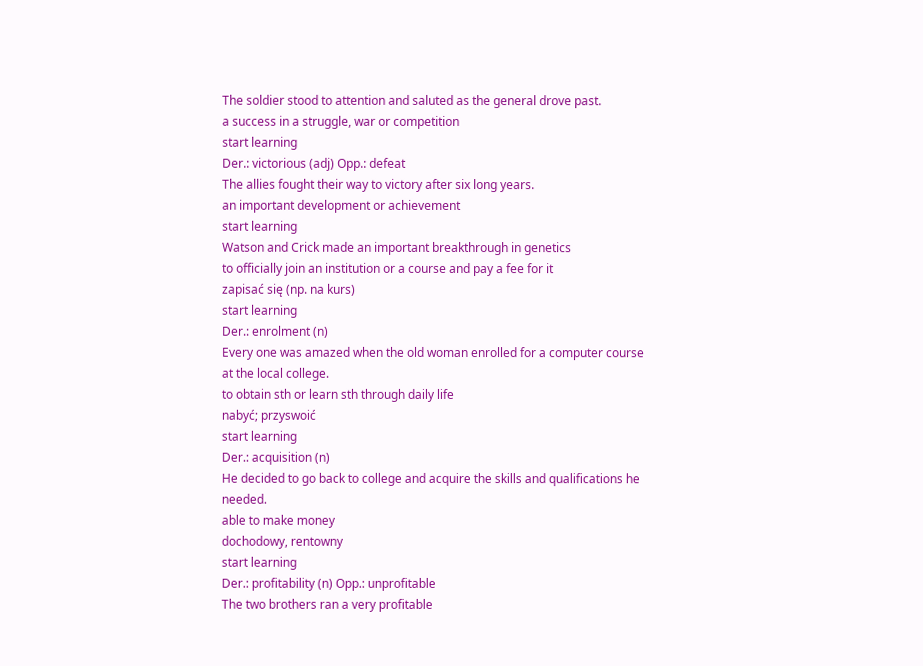The soldier stood to attention and saluted as the general drove past.
a success in a struggle, war or competition
start learning
Der.: victorious (adj) Opp.: defeat
The allies fought their way to victory after six long years.
an important development or achievement
start learning
Watson and Crick made an important breakthrough in genetics
to officially join an institution or a course and pay a fee for it
zapisać się (np. na kurs)
start learning
Der.: enrolment (n)
Every one was amazed when the old woman enrolled for a computer course at the local college.
to obtain sth or learn sth through daily life
nabyć; przyswoić
start learning
Der.: acquisition (n)
He decided to go back to college and acquire the skills and qualifications he needed.
able to make money
dochodowy, rentowny
start learning
Der.: profitability (n) Opp.: unprofitable
The two brothers ran a very profitable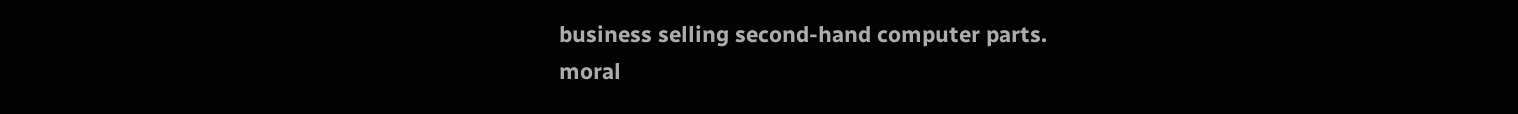business selling second-hand computer parts.
moral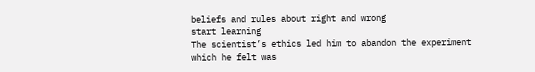beliefs and rules about right and wrong
start learning
The scientist’s ethics led him to abandon the experiment which he felt was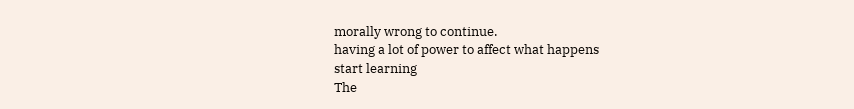morally wrong to continue.
having a lot of power to affect what happens
start learning
The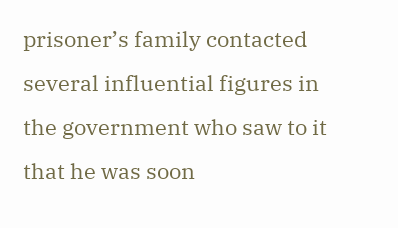prisoner’s family contacted several influential figures in the government who saw to it that he was soon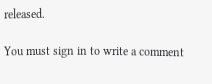released.

You must sign in to write a comment